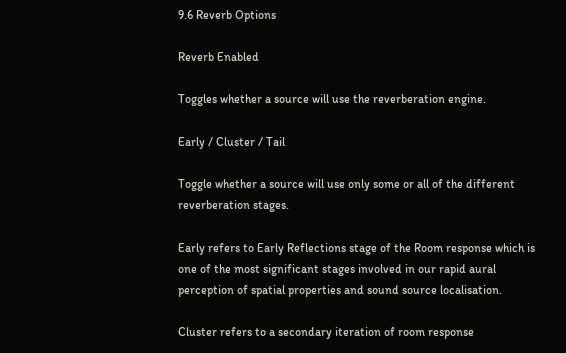9.6 Reverb Options

Reverb Enabled

Toggles whether a source will use the reverberation engine.

Early / Cluster / Tail

Toggle whether a source will use only some or all of the different reverberation stages.

Early refers to Early Reflections stage of the Room response which is one of the most significant stages involved in our rapid aural perception of spatial properties and sound source localisation.

Cluster refers to a secondary iteration of room response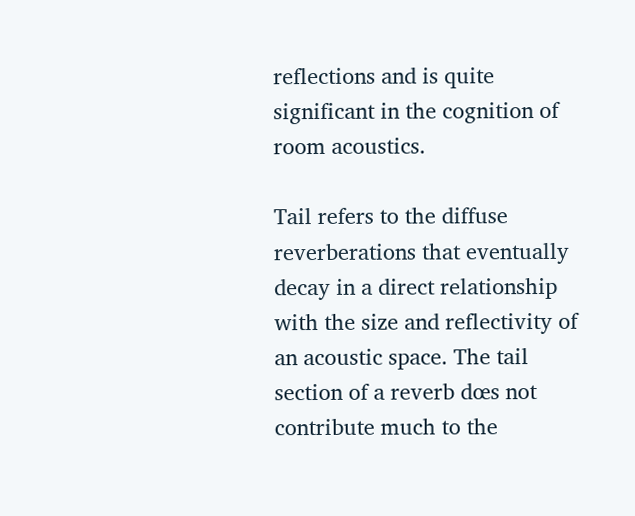reflections and is quite significant in the cognition of room acoustics.

Tail refers to the diffuse reverberations that eventually decay in a direct relationship with the size and reflectivity of an acoustic space. The tail section of a reverb dœs not contribute much to the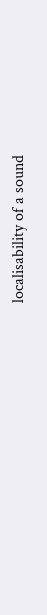localisability of a sound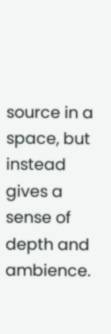source in a space, but instead gives a sense of depth and ambience.